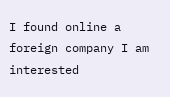I found online a foreign company I am interested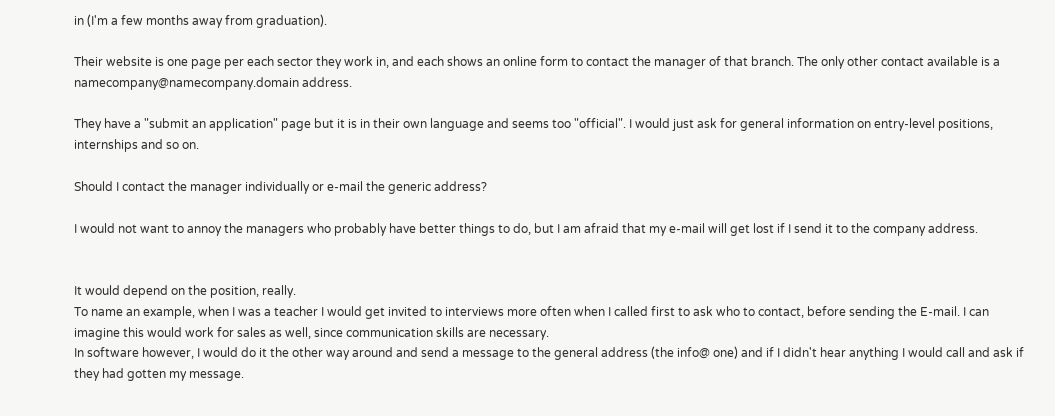in (I'm a few months away from graduation).

Their website is one page per each sector they work in, and each shows an online form to contact the manager of that branch. The only other contact available is a namecompany@namecompany.domain address.

They have a "submit an application" page but it is in their own language and seems too "official". I would just ask for general information on entry-level positions, internships and so on.

Should I contact the manager individually or e-mail the generic address?

I would not want to annoy the managers who probably have better things to do, but I am afraid that my e-mail will get lost if I send it to the company address.


It would depend on the position, really.
To name an example, when I was a teacher I would get invited to interviews more often when I called first to ask who to contact, before sending the E-mail. I can imagine this would work for sales as well, since communication skills are necessary.
In software however, I would do it the other way around and send a message to the general address (the info@ one) and if I didn't hear anything I would call and ask if they had gotten my message.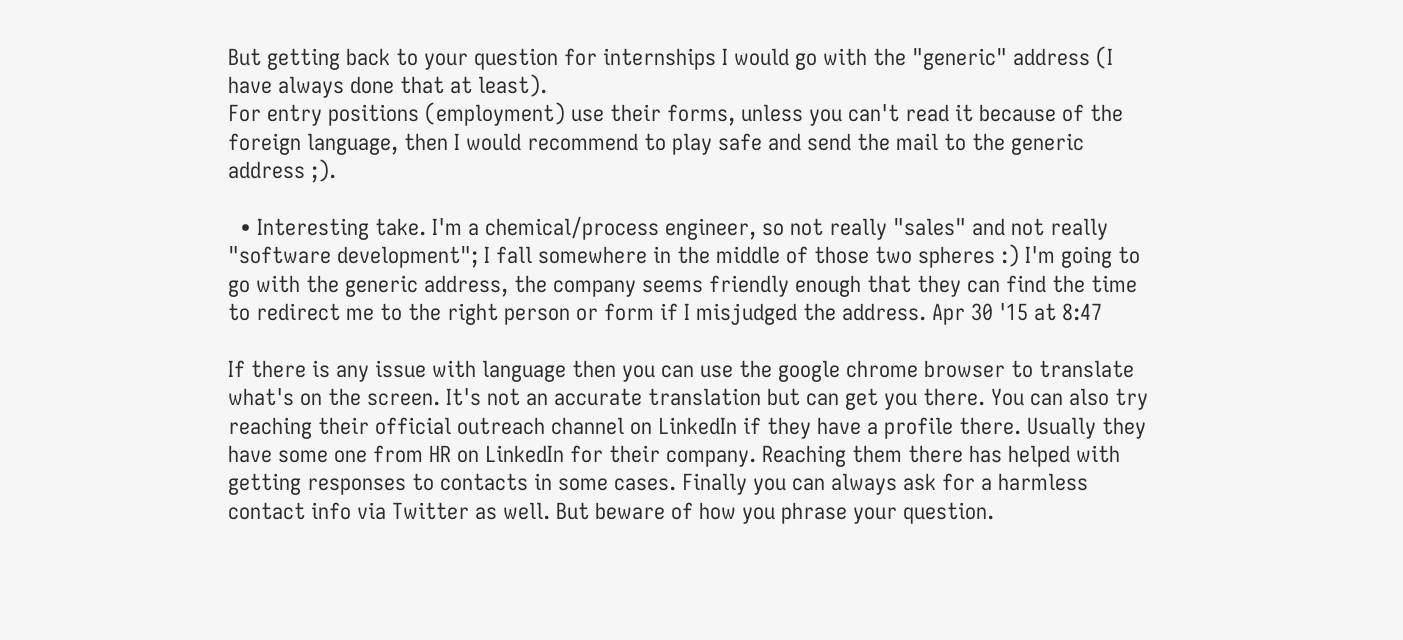But getting back to your question for internships I would go with the "generic" address (I have always done that at least).
For entry positions (employment) use their forms, unless you can't read it because of the foreign language, then I would recommend to play safe and send the mail to the generic address ;).

  • Interesting take. I'm a chemical/process engineer, so not really "sales" and not really "software development"; I fall somewhere in the middle of those two spheres :) I'm going to go with the generic address, the company seems friendly enough that they can find the time to redirect me to the right person or form if I misjudged the address. Apr 30 '15 at 8:47

If there is any issue with language then you can use the google chrome browser to translate what's on the screen. It's not an accurate translation but can get you there. You can also try reaching their official outreach channel on LinkedIn if they have a profile there. Usually they have some one from HR on LinkedIn for their company. Reaching them there has helped with getting responses to contacts in some cases. Finally you can always ask for a harmless contact info via Twitter as well. But beware of how you phrase your question.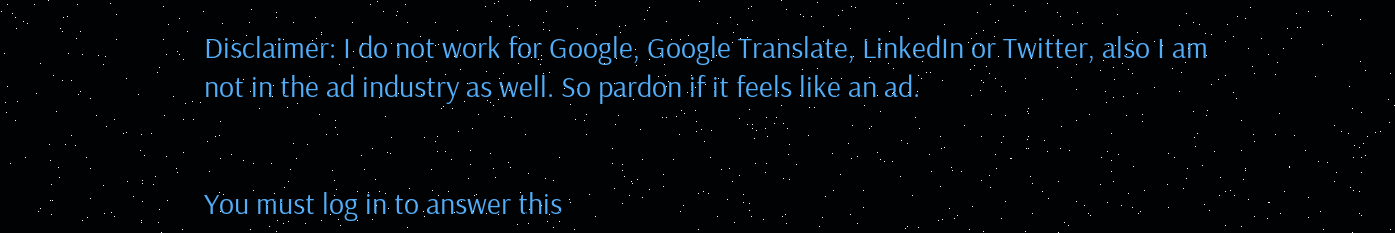Disclaimer: I do not work for Google, Google Translate, LinkedIn or Twitter, also I am not in the ad industry as well. So pardon if it feels like an ad.


You must log in to answer this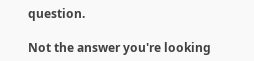question.

Not the answer you're looking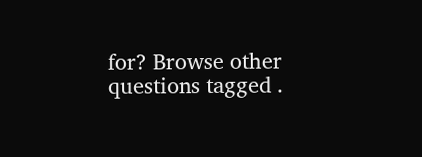for? Browse other questions tagged .